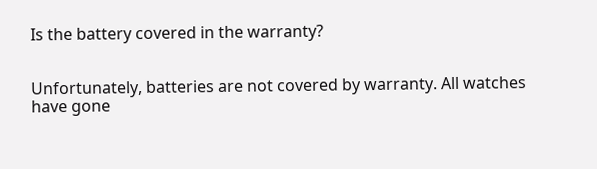Is the battery covered in the warranty?


Unfortunately, batteries are not covered by warranty. All watches have gone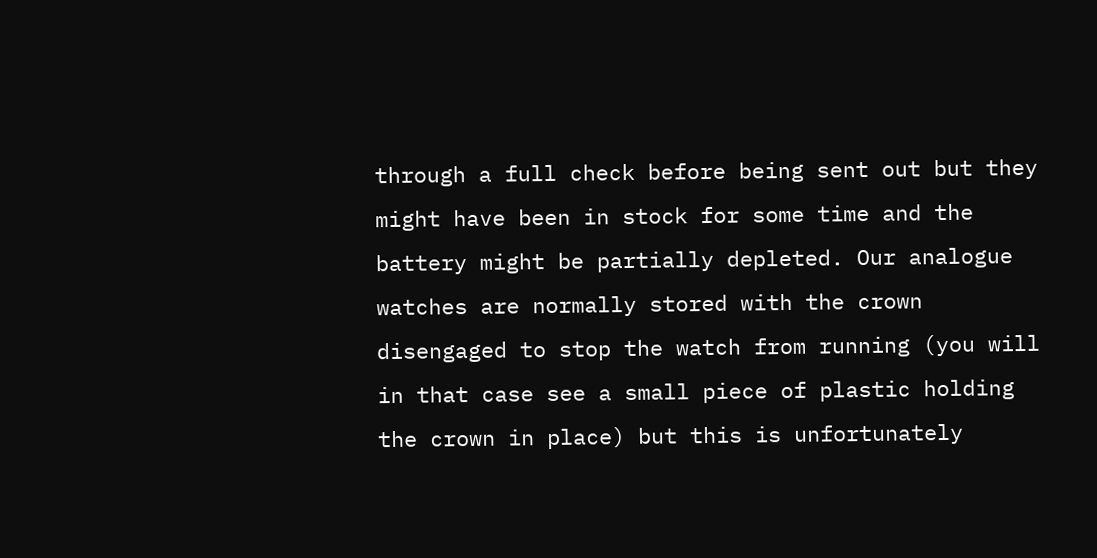through a full check before being sent out but they might have been in stock for some time and the battery might be partially depleted. Our analogue watches are normally stored with the crown disengaged to stop the watch from running (you will in that case see a small piece of plastic holding the crown in place) but this is unfortunately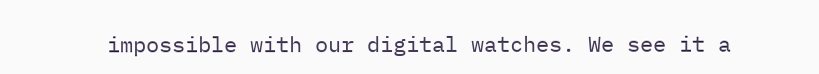impossible with our digital watches. We see it a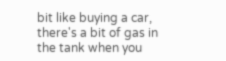bit like buying a car, there's a bit of gas in the tank when you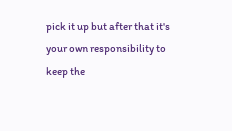pick it up but after that it's your own responsibility to keep the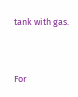tank with gas.


For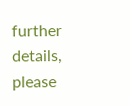further details, please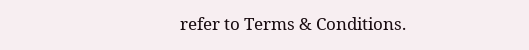refer to Terms & Conditions.